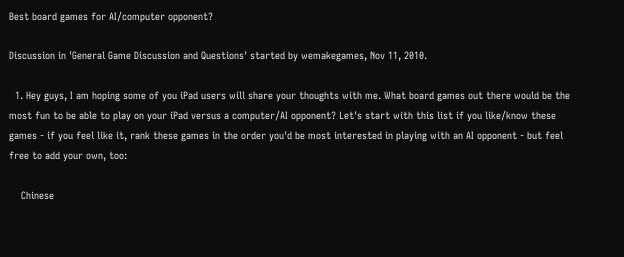Best board games for AI/computer opponent?

Discussion in 'General Game Discussion and Questions' started by wemakegames, Nov 11, 2010.

  1. Hey guys, I am hoping some of you iPad users will share your thoughts with me. What board games out there would be the most fun to be able to play on your iPad versus a computer/AI opponent? Let's start with this list if you like/know these games - if you feel like it, rank these games in the order you'd be most interested in playing with an AI opponent - but feel free to add your own, too:

    Chinese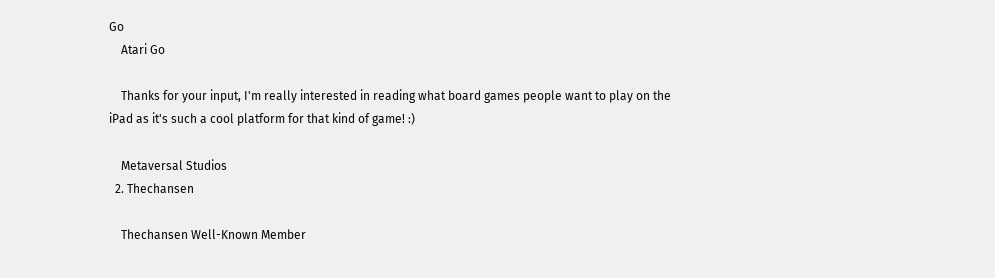Go
    Atari Go

    Thanks for your input, I'm really interested in reading what board games people want to play on the iPad as it's such a cool platform for that kind of game! :)

    Metaversal Studios
  2. Thechansen

    Thechansen Well-Known Member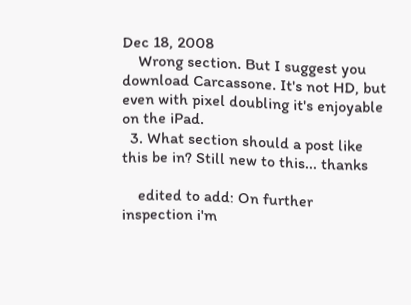Dec 18, 2008
    Wrong section. But I suggest you download Carcassone. It's not HD, but even with pixel doubling it's enjoyable on the iPad.
  3. What section should a post like this be in? Still new to this... thanks

    edited to add: On further inspection i'm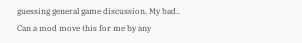guessing general game discussion. My bad.. Can a mod move this for me by any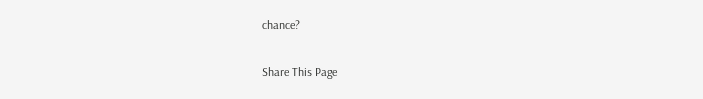chance?

Share This Page